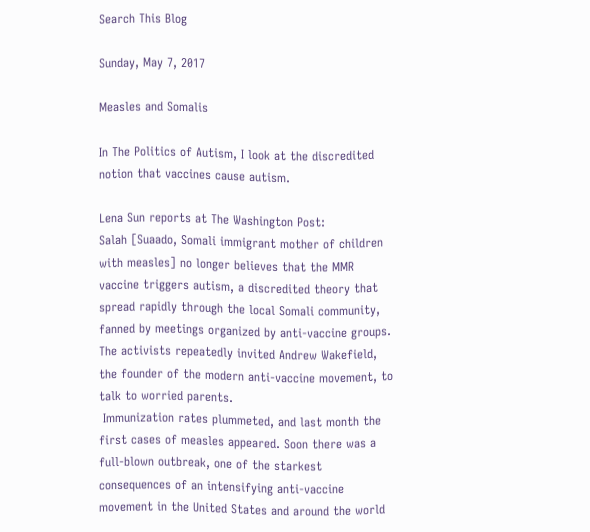Search This Blog

Sunday, May 7, 2017

Measles and Somalis

In The Politics of Autism, I look at the discredited notion that vaccines cause autism.

Lena Sun reports at The Washington Post:
Salah [Suaado, Somali immigrant mother of children with measles] no longer believes that the MMR vaccine triggers autism, a discredited theory that spread rapidly through the local Somali community, fanned by meetings organized by anti-vaccine groups. The activists repeatedly invited Andrew Wakefield, the founder of the modern anti-vaccine movement, to talk to worried parents.
 Immunization rates plummeted, and last month the first cases of measles appeared. Soon there was a full-blown outbreak, one of the starkest consequences of an intensifying anti-vaccine movement in the United States and around the world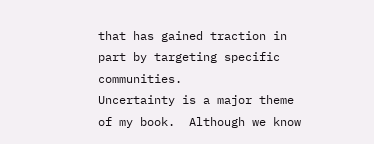that has gained traction in part by targeting specific communities.
Uncertainty is a major theme of my book.  Although we know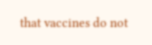that vaccines do not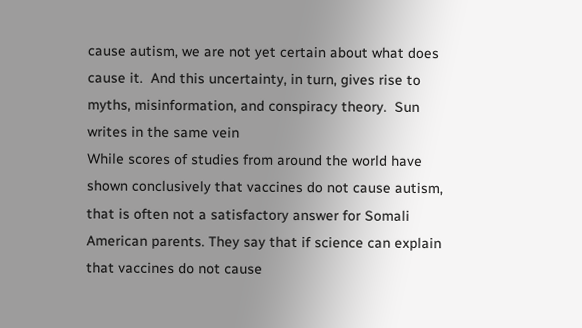cause autism, we are not yet certain about what does cause it.  And this uncertainty, in turn, gives rise to myths, misinformation, and conspiracy theory.  Sun writes in the same vein
While scores of studies from around the world have shown conclusively that vaccines do not cause autism, that is often not a satisfactory answer for Somali American parents. They say that if science can explain that vaccines do not cause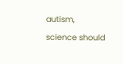autism, science should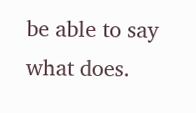be able to say what does.